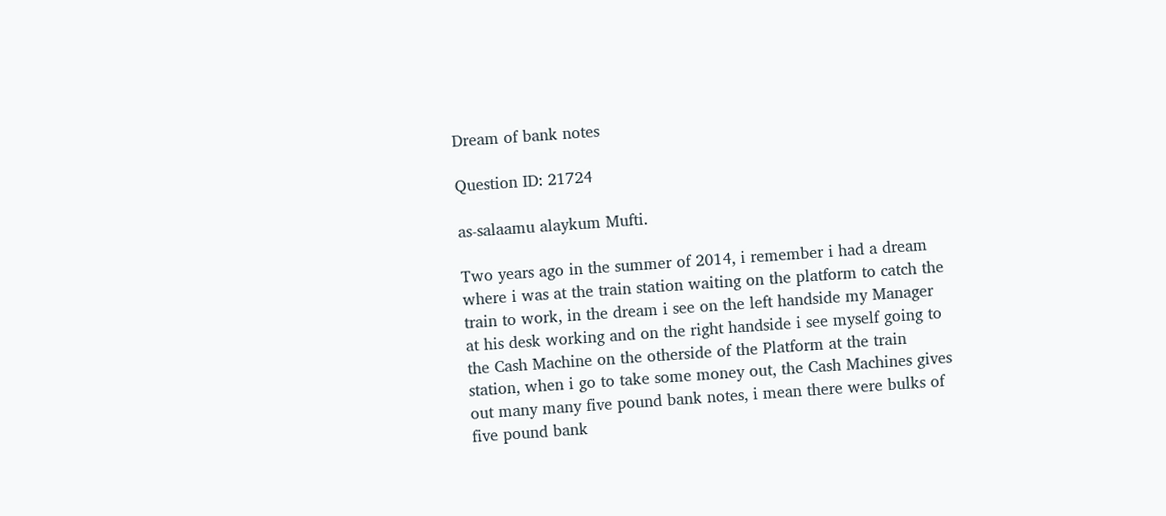Dream of bank notes

Question ID: 21724

as-salaamu alaykum Mufti.

Two years ago in the summer of 2014, i remember i had a dream where i was at the train station waiting on the platform to catch the train to work, in the dream i see on the left handside my Manager at his desk working and on the right handside i see myself going to the Cash Machine on the otherside of the Platform at the train station, when i go to take some money out, the Cash Machines gives out many many five pound bank notes, i mean there were bulks of five pound bank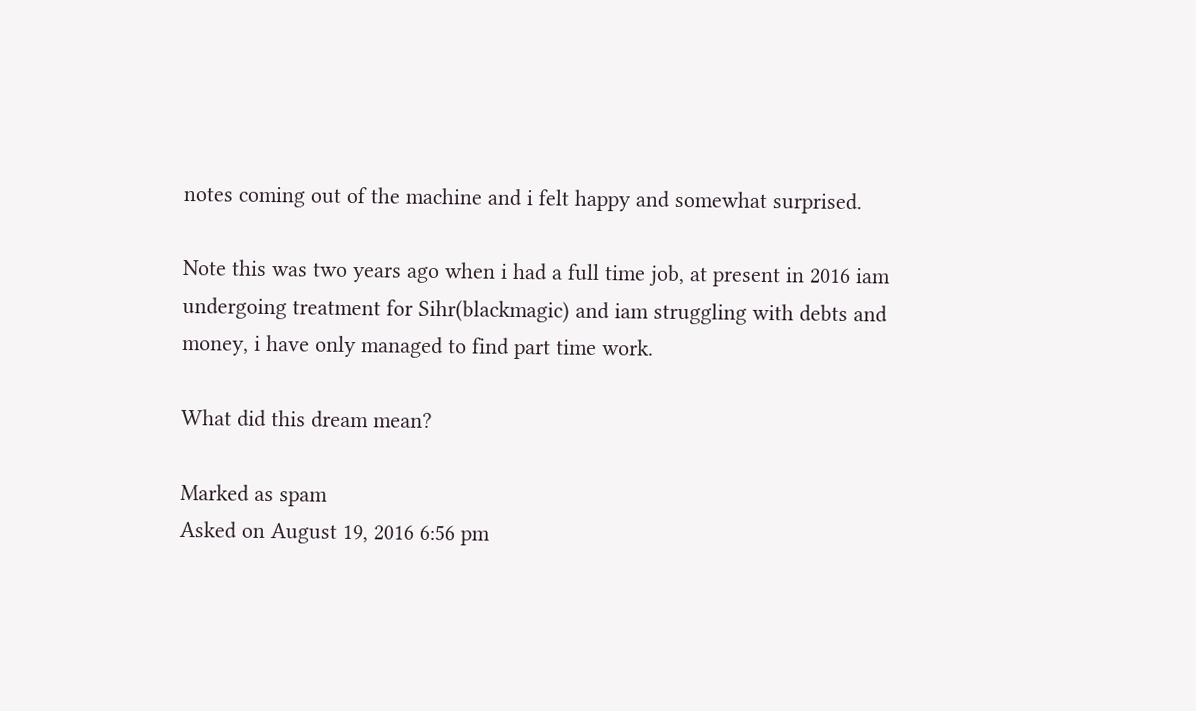notes coming out of the machine and i felt happy and somewhat surprised.

Note this was two years ago when i had a full time job, at present in 2016 iam undergoing treatment for Sihr(blackmagic) and iam struggling with debts and money, i have only managed to find part time work.

What did this dream mean?

Marked as spam
Asked on August 19, 2016 6:56 pm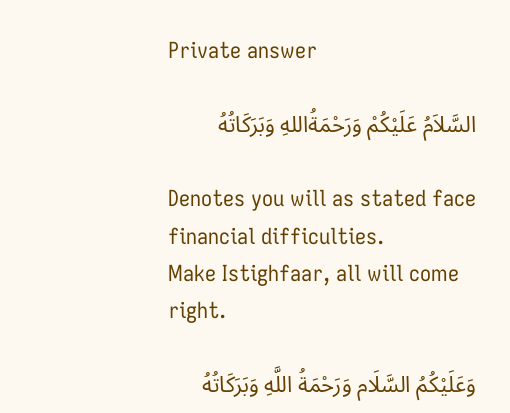Private answer

السَّلاَمُ عَلَيْكُمْ وَرَحْمَةُاللهِ وَبَرَكَاتُهُ

Denotes you will as stated face financial difficulties.
Make Istighfaar, all will come right.

وَعَلَيْكُمُ السَّلَام وَرَحْمَةُ اللَّهِ وَبَرَكَاتُهُ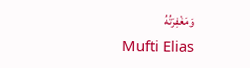وَمَغْفِرَتُهُ
Mufti Elias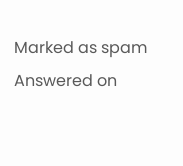Marked as spam
Answered on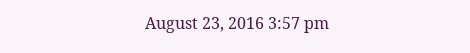August 23, 2016 3:57 pm